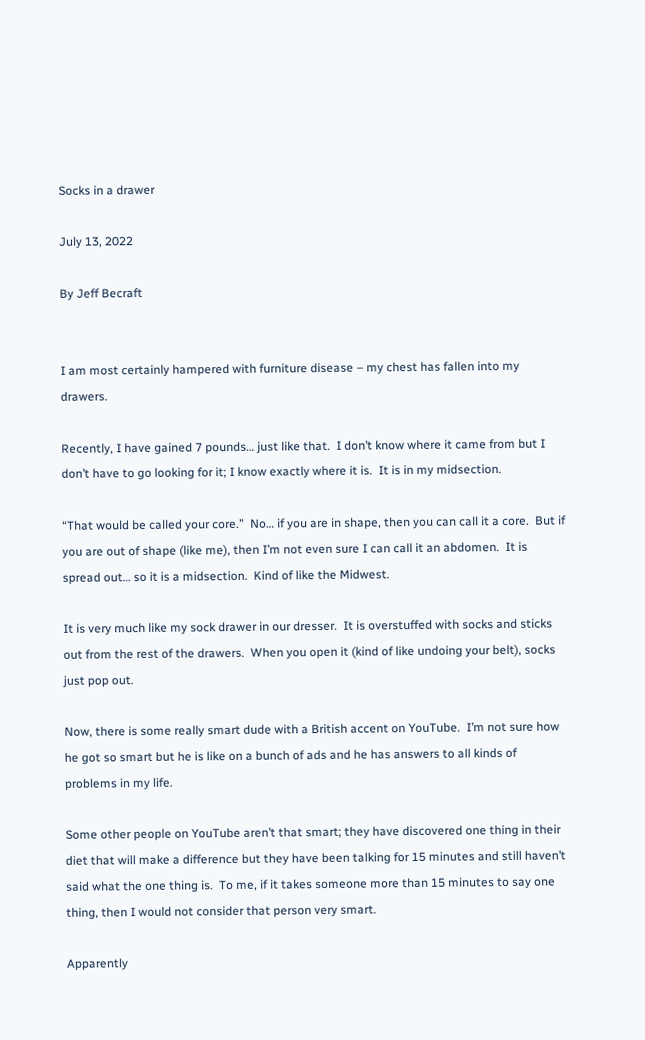Socks in a drawer

July 13, 2022

By Jeff Becraft


I am most certainly hampered with furniture disease – my chest has fallen into my drawers.

Recently, I have gained 7 pounds… just like that.  I don’t know where it came from but I don’t have to go looking for it; I know exactly where it is.  It is in my midsection.

“That would be called your core.”  No… if you are in shape, then you can call it a core.  But if you are out of shape (like me), then I’m not even sure I can call it an abdomen.  It is spread out… so it is a midsection.  Kind of like the Midwest.

It is very much like my sock drawer in our dresser.  It is overstuffed with socks and sticks out from the rest of the drawers.  When you open it (kind of like undoing your belt), socks just pop out.

Now, there is some really smart dude with a British accent on YouTube.  I’m not sure how he got so smart but he is like on a bunch of ads and he has answers to all kinds of problems in my life.

Some other people on YouTube aren’t that smart; they have discovered one thing in their diet that will make a difference but they have been talking for 15 minutes and still haven’t said what the one thing is.  To me, if it takes someone more than 15 minutes to say one thing, then I would not consider that person very smart.

Apparently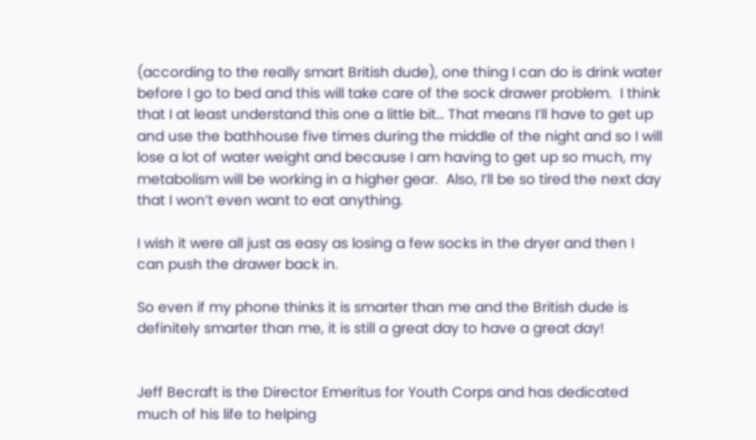(according to the really smart British dude), one thing I can do is drink water before I go to bed and this will take care of the sock drawer problem.  I think that I at least understand this one a little bit… That means I’ll have to get up and use the bathhouse five times during the middle of the night and so I will lose a lot of water weight and because I am having to get up so much, my metabolism will be working in a higher gear.  Also, I’ll be so tired the next day that I won’t even want to eat anything.

I wish it were all just as easy as losing a few socks in the dryer and then I can push the drawer back in.

So even if my phone thinks it is smarter than me and the British dude is definitely smarter than me, it is still a great day to have a great day!


Jeff Becraft is the Director Emeritus for Youth Corps and has dedicated much of his life to helping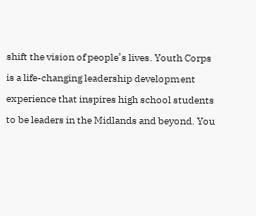shift the vision of people’s lives. Youth Corps is a life-changing leadership development experience that inspires high school students to be leaders in the Midlands and beyond. You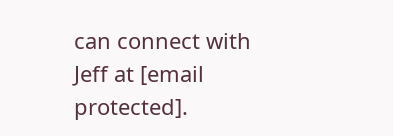can connect with Jeff at [email protected].